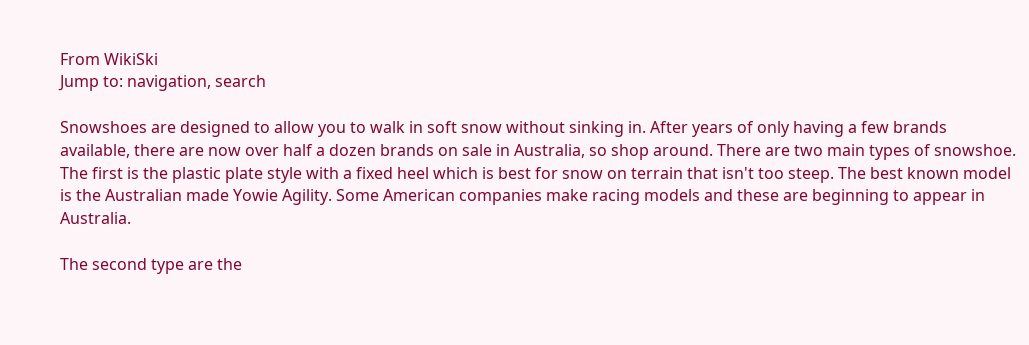From WikiSki
Jump to: navigation, search

Snowshoes are designed to allow you to walk in soft snow without sinking in. After years of only having a few brands available, there are now over half a dozen brands on sale in Australia, so shop around. There are two main types of snowshoe. The first is the plastic plate style with a fixed heel which is best for snow on terrain that isn't too steep. The best known model is the Australian made Yowie Agility. Some American companies make racing models and these are beginning to appear in Australia.

The second type are the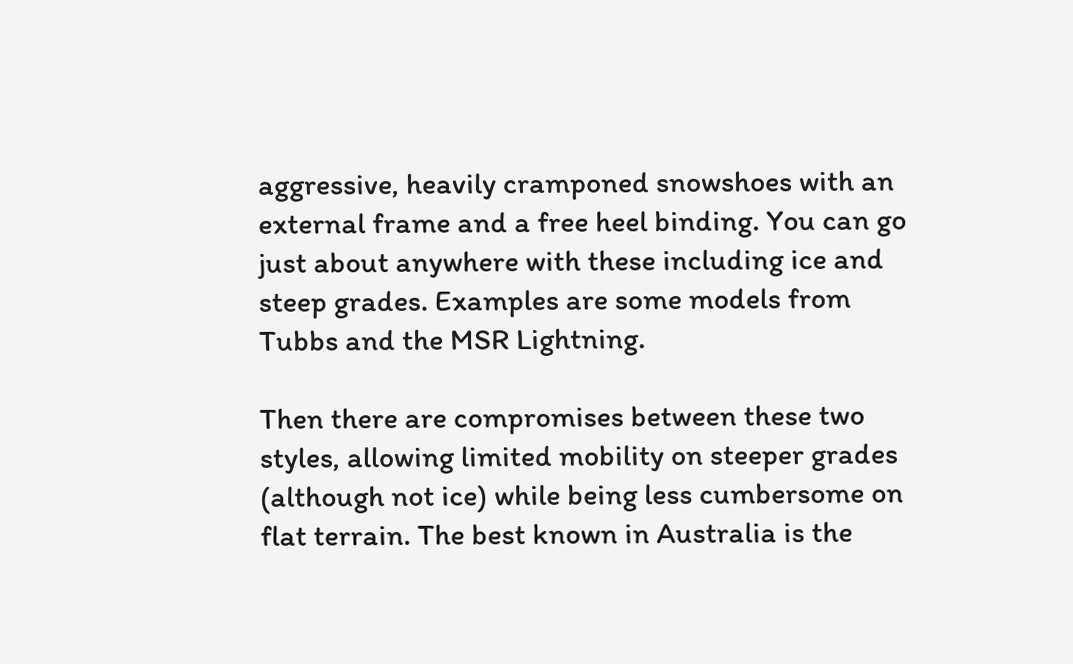aggressive, heavily cramponed snowshoes with an external frame and a free heel binding. You can go just about anywhere with these including ice and steep grades. Examples are some models from Tubbs and the MSR Lightning.

Then there are compromises between these two styles, allowing limited mobility on steeper grades (although not ice) while being less cumbersome on flat terrain. The best known in Australia is the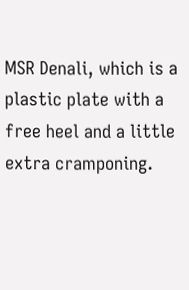MSR Denali, which is a plastic plate with a free heel and a little extra cramponing.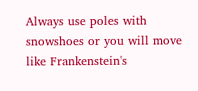Always use poles with snowshoes or you will move like Frankenstein's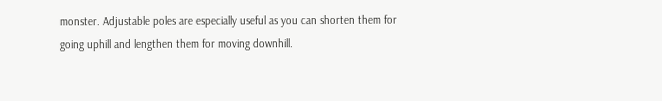monster. Adjustable poles are especially useful as you can shorten them for going uphill and lengthen them for moving downhill.